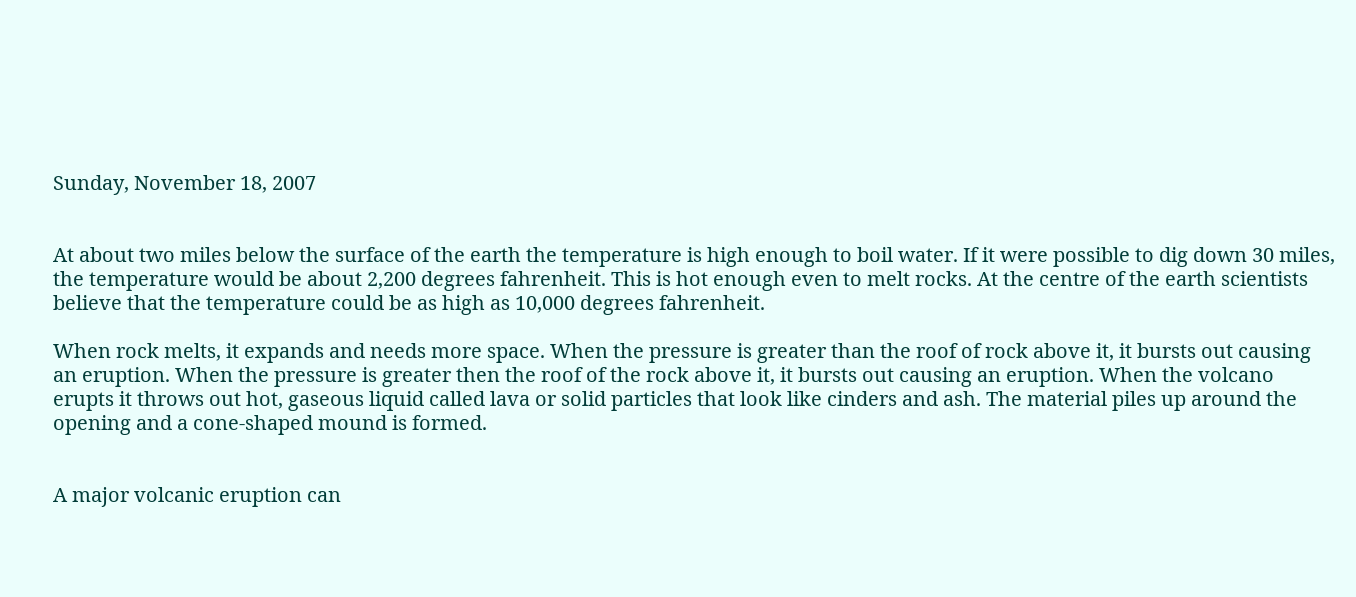Sunday, November 18, 2007


At about two miles below the surface of the earth the temperature is high enough to boil water. If it were possible to dig down 30 miles, the temperature would be about 2,200 degrees fahrenheit. This is hot enough even to melt rocks. At the centre of the earth scientists believe that the temperature could be as high as 10,000 degrees fahrenheit.

When rock melts, it expands and needs more space. When the pressure is greater than the roof of rock above it, it bursts out causing an eruption. When the pressure is greater then the roof of the rock above it, it bursts out causing an eruption. When the volcano erupts it throws out hot, gaseous liquid called lava or solid particles that look like cinders and ash. The material piles up around the opening and a cone-shaped mound is formed.


A major volcanic eruption can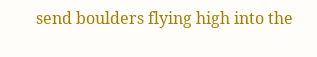send boulders flying high into the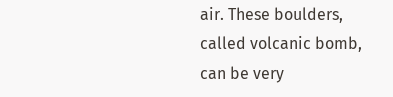air. These boulders, called volcanic bomb, can be very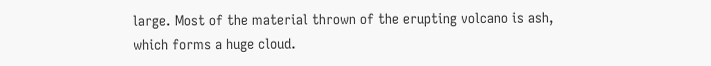large. Most of the material thrown of the erupting volcano is ash, which forms a huge cloud.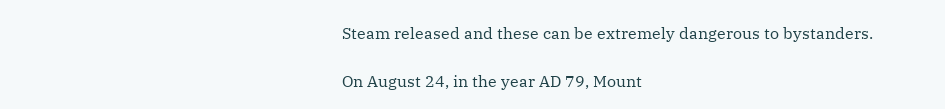Steam released and these can be extremely dangerous to bystanders.

On August 24, in the year AD 79, Mount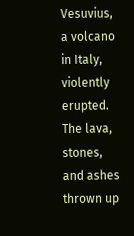Vesuvius, a volcano in Italy, violently erupted. The lava, stones, and ashes thrown up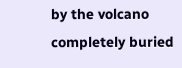by the volcano completely buried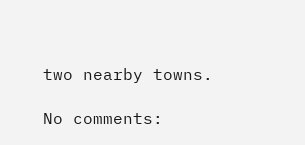two nearby towns.

No comments: